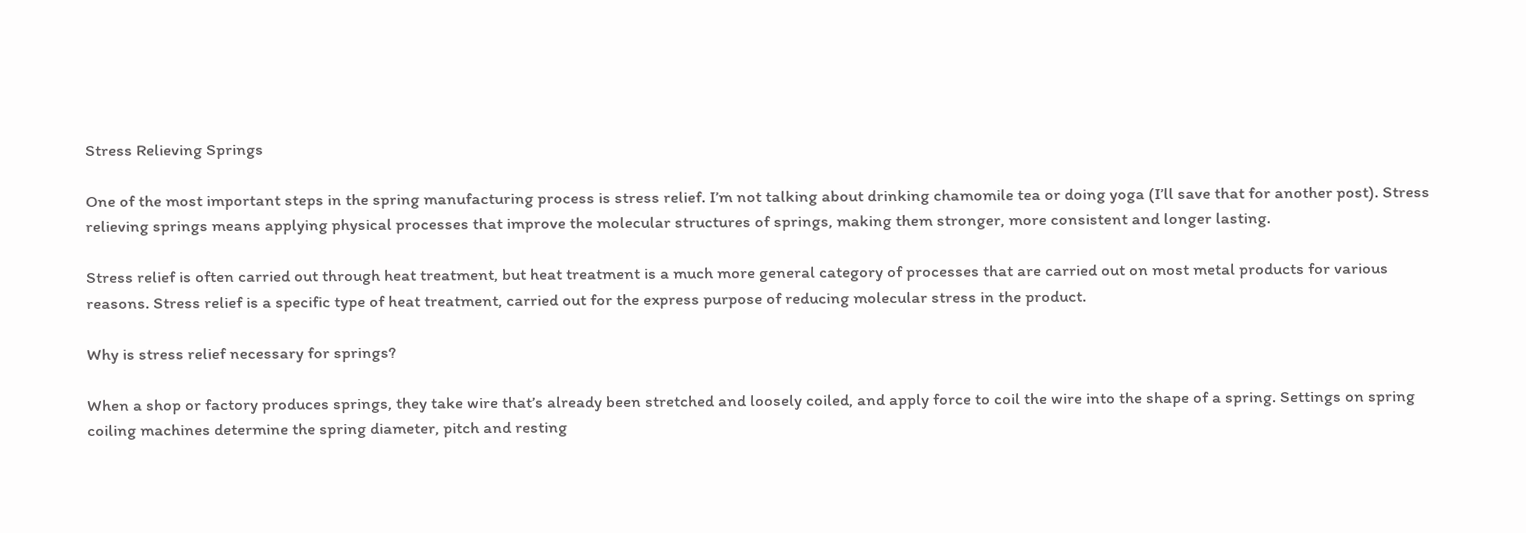Stress Relieving Springs

One of the most important steps in the spring manufacturing process is stress relief. I’m not talking about drinking chamomile tea or doing yoga (I’ll save that for another post). Stress relieving springs means applying physical processes that improve the molecular structures of springs, making them stronger, more consistent and longer lasting.

Stress relief is often carried out through heat treatment, but heat treatment is a much more general category of processes that are carried out on most metal products for various reasons. Stress relief is a specific type of heat treatment, carried out for the express purpose of reducing molecular stress in the product.

Why is stress relief necessary for springs?

When a shop or factory produces springs, they take wire that’s already been stretched and loosely coiled, and apply force to coil the wire into the shape of a spring. Settings on spring coiling machines determine the spring diameter, pitch and resting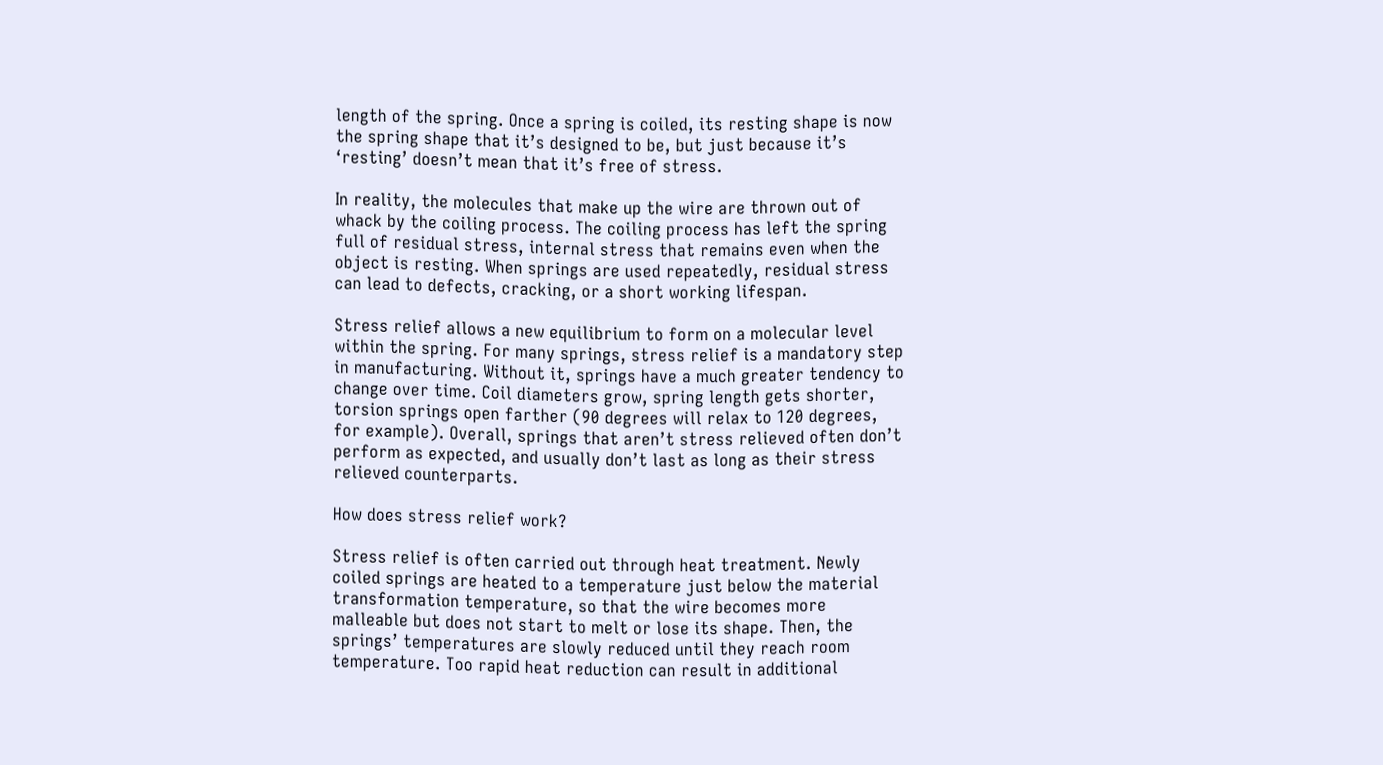length of the spring. Once a spring is coiled, its resting shape is now the spring shape that it’s designed to be, but just because it’s ‘resting’ doesn’t mean that it’s free of stress.

In reality, the molecules that make up the wire are thrown out of whack by the coiling process. The coiling process has left the spring full of residual stress, internal stress that remains even when the object is resting. When springs are used repeatedly, residual stress can lead to defects, cracking, or a short working lifespan.

Stress relief allows a new equilibrium to form on a molecular level within the spring. For many springs, stress relief is a mandatory step in manufacturing. Without it, springs have a much greater tendency to change over time. Coil diameters grow, spring length gets shorter, torsion springs open farther (90 degrees will relax to 120 degrees, for example). Overall, springs that aren’t stress relieved often don’t perform as expected, and usually don’t last as long as their stress relieved counterparts.

How does stress relief work?

Stress relief is often carried out through heat treatment. Newly coiled springs are heated to a temperature just below the material transformation temperature, so that the wire becomes more malleable but does not start to melt or lose its shape. Then, the springs’ temperatures are slowly reduced until they reach room temperature. Too rapid heat reduction can result in additional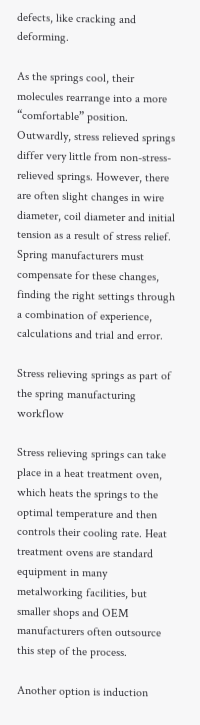defects, like cracking and deforming.

As the springs cool, their molecules rearrange into a more “comfortable” position. Outwardly, stress relieved springs differ very little from non-stress-relieved springs. However, there are often slight changes in wire diameter, coil diameter and initial tension as a result of stress relief. Spring manufacturers must compensate for these changes, finding the right settings through a combination of experience, calculations and trial and error.

Stress relieving springs as part of the spring manufacturing workflow

Stress relieving springs can take place in a heat treatment oven, which heats the springs to the optimal temperature and then controls their cooling rate. Heat treatment ovens are standard equipment in many metalworking facilities, but smaller shops and OEM manufacturers often outsource this step of the process.

Another option is induction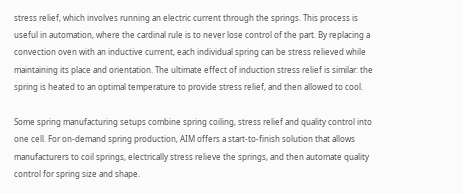stress relief, which involves running an electric current through the springs. This process is useful in automation, where the cardinal rule is to never lose control of the part. By replacing a convection oven with an inductive current, each individual spring can be stress relieved while maintaining its place and orientation. The ultimate effect of induction stress relief is similar: the spring is heated to an optimal temperature to provide stress relief, and then allowed to cool.

Some spring manufacturing setups combine spring coiling, stress relief and quality control into one cell. For on-demand spring production, AIM offers a start-to-finish solution that allows manufacturers to coil springs, electrically stress relieve the springs, and then automate quality control for spring size and shape.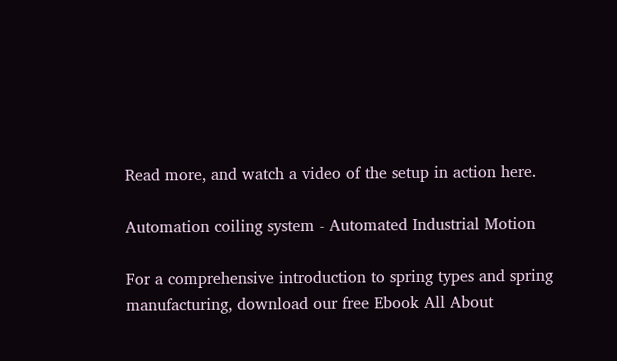Read more, and watch a video of the setup in action here.

Automation coiling system - Automated Industrial Motion

For a comprehensive introduction to spring types and spring manufacturing, download our free Ebook All About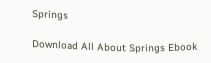Springs

Download All About Springs Ebook